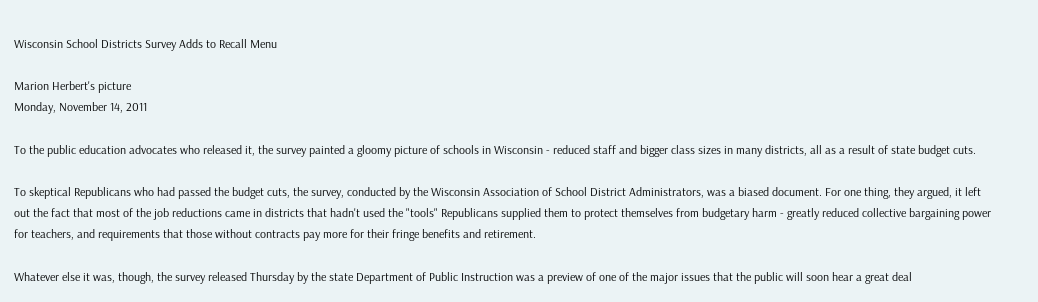Wisconsin School Districts Survey Adds to Recall Menu

Marion Herbert's picture
Monday, November 14, 2011

To the public education advocates who released it, the survey painted a gloomy picture of schools in Wisconsin - reduced staff and bigger class sizes in many districts, all as a result of state budget cuts.

To skeptical Republicans who had passed the budget cuts, the survey, conducted by the Wisconsin Association of School District Administrators, was a biased document. For one thing, they argued, it left out the fact that most of the job reductions came in districts that hadn't used the "tools" Republicans supplied them to protect themselves from budgetary harm - greatly reduced collective bargaining power for teachers, and requirements that those without contracts pay more for their fringe benefits and retirement.

Whatever else it was, though, the survey released Thursday by the state Department of Public Instruction was a preview of one of the major issues that the public will soon hear a great deal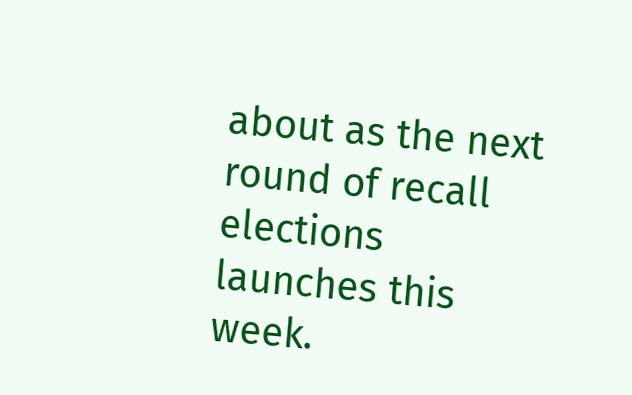about as the next round of recall elections launches this week.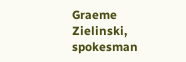Graeme Zielinski, spokesman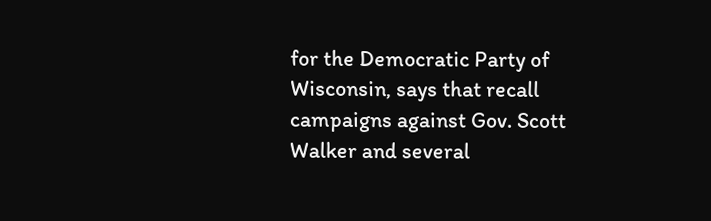for the Democratic Party of Wisconsin, says that recall campaigns against Gov. Scott Walker and several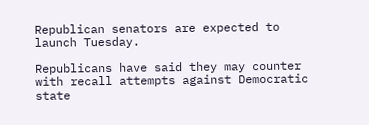Republican senators are expected to launch Tuesday.

Republicans have said they may counter with recall attempts against Democratic state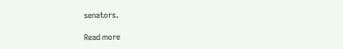senators.

Read more